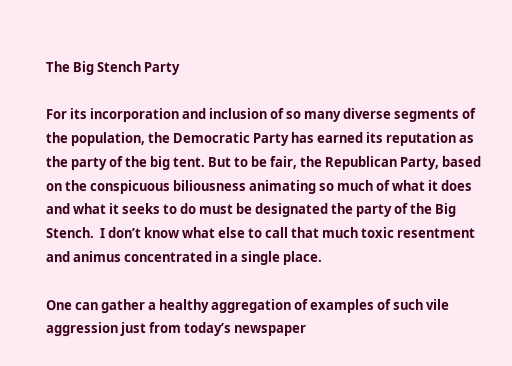The Big Stench Party

For its incorporation and inclusion of so many diverse segments of the population, the Democratic Party has earned its reputation as the party of the big tent. But to be fair, the Republican Party, based on the conspicuous biliousness animating so much of what it does and what it seeks to do must be designated the party of the Big Stench.  I don’t know what else to call that much toxic resentment and animus concentrated in a single place.

One can gather a healthy aggregation of examples of such vile aggression just from today’s newspaper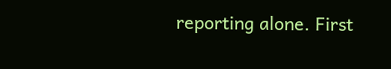reporting alone. First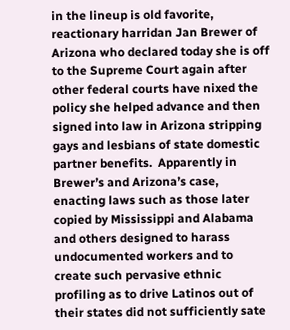in the lineup is old favorite, reactionary harridan Jan Brewer of Arizona who declared today she is off to the Supreme Court again after other federal courts have nixed the policy she helped advance and then signed into law in Arizona stripping gays and lesbians of state domestic partner benefits.  Apparently in Brewer’s and Arizona’s case, enacting laws such as those later copied by Mississippi and Alabama and others designed to harass undocumented workers and to create such pervasive ethnic profiling as to drive Latinos out of their states did not sufficiently sate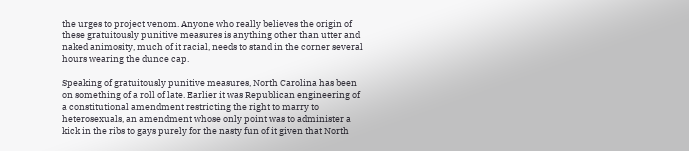the urges to project venom. Anyone who really believes the origin of these gratuitously punitive measures is anything other than utter and naked animosity, much of it racial, needs to stand in the corner several hours wearing the dunce cap.

Speaking of gratuitously punitive measures, North Carolina has been on something of a roll of late. Earlier it was Republican engineering of a constitutional amendment restricting the right to marry to heterosexuals, an amendment whose only point was to administer a kick in the ribs to gays purely for the nasty fun of it given that North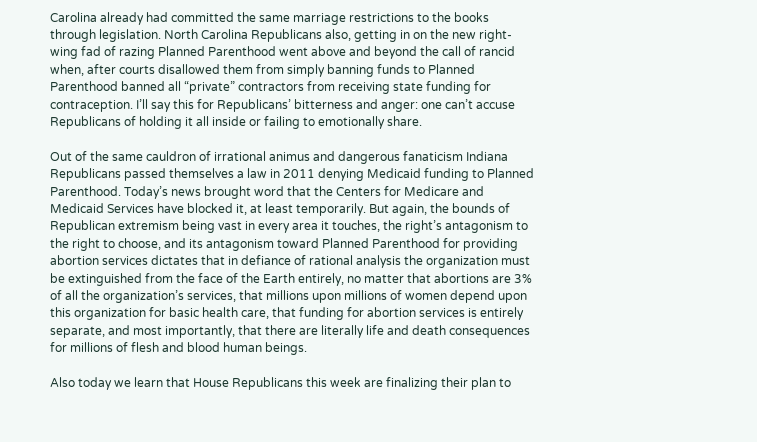Carolina already had committed the same marriage restrictions to the books through legislation. North Carolina Republicans also, getting in on the new right-wing fad of razing Planned Parenthood went above and beyond the call of rancid when, after courts disallowed them from simply banning funds to Planned Parenthood banned all “private” contractors from receiving state funding for contraception. I’ll say this for Republicans’ bitterness and anger: one can’t accuse Republicans of holding it all inside or failing to emotionally share.

Out of the same cauldron of irrational animus and dangerous fanaticism Indiana Republicans passed themselves a law in 2011 denying Medicaid funding to Planned Parenthood. Today’s news brought word that the Centers for Medicare and Medicaid Services have blocked it, at least temporarily. But again, the bounds of Republican extremism being vast in every area it touches, the right’s antagonism to the right to choose, and its antagonism toward Planned Parenthood for providing abortion services dictates that in defiance of rational analysis the organization must be extinguished from the face of the Earth entirely, no matter that abortions are 3% of all the organization’s services, that millions upon millions of women depend upon this organization for basic health care, that funding for abortion services is entirely separate, and most importantly, that there are literally life and death consequences for millions of flesh and blood human beings.

Also today we learn that House Republicans this week are finalizing their plan to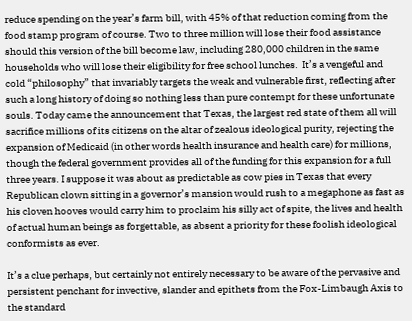reduce spending on the year’s farm bill, with 45% of that reduction coming from the food stamp program of course. Two to three million will lose their food assistance should this version of the bill become law, including 280,000 children in the same households who will lose their eligibility for free school lunches.  It’s a vengeful and cold “philosophy” that invariably targets the weak and vulnerable first, reflecting after such a long history of doing so nothing less than pure contempt for these unfortunate souls. Today came the announcement that Texas, the largest red state of them all will sacrifice millions of its citizens on the altar of zealous ideological purity, rejecting the expansion of Medicaid (in other words health insurance and health care) for millions, though the federal government provides all of the funding for this expansion for a full three years. I suppose it was about as predictable as cow pies in Texas that every Republican clown sitting in a governor’s mansion would rush to a megaphone as fast as his cloven hooves would carry him to proclaim his silly act of spite, the lives and health of actual human beings as forgettable, as absent a priority for these foolish ideological conformists as ever.

It’s a clue perhaps, but certainly not entirely necessary to be aware of the pervasive and persistent penchant for invective, slander and epithets from the Fox-Limbaugh Axis to the standard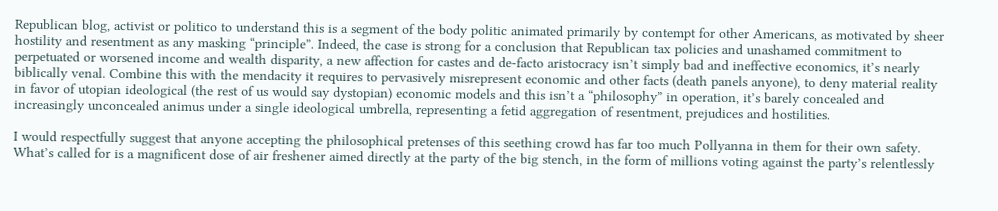Republican blog, activist or politico to understand this is a segment of the body politic animated primarily by contempt for other Americans, as motivated by sheer hostility and resentment as any masking “principle”. Indeed, the case is strong for a conclusion that Republican tax policies and unashamed commitment to perpetuated or worsened income and wealth disparity, a new affection for castes and de-facto aristocracy isn’t simply bad and ineffective economics, it’s nearly biblically venal. Combine this with the mendacity it requires to pervasively misrepresent economic and other facts (death panels anyone), to deny material reality in favor of utopian ideological (the rest of us would say dystopian) economic models and this isn’t a “philosophy” in operation, it’s barely concealed and increasingly unconcealed animus under a single ideological umbrella, representing a fetid aggregation of resentment, prejudices and hostilities.

I would respectfully suggest that anyone accepting the philosophical pretenses of this seething crowd has far too much Pollyanna in them for their own safety. What’s called for is a magnificent dose of air freshener aimed directly at the party of the big stench, in the form of millions voting against the party’s relentlessly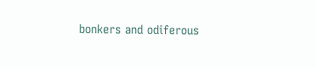bonkers and odiferous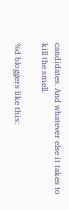candidates. And whatever else it takes to kill the smell.

%d bloggers like this: